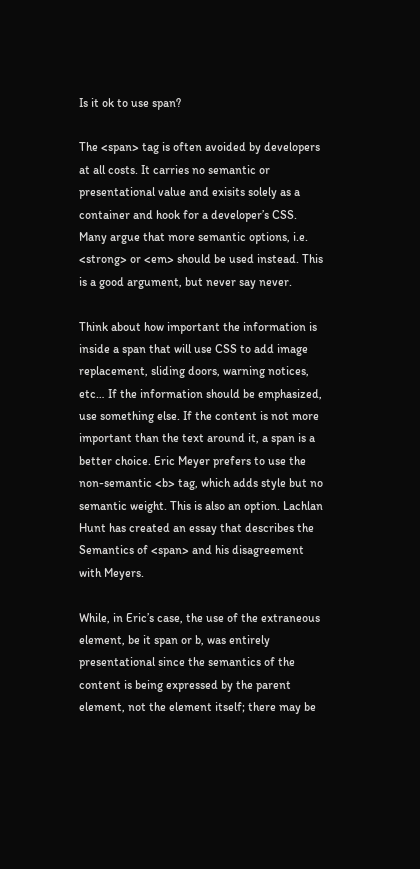Is it ok to use span?

The <span> tag is often avoided by developers at all costs. It carries no semantic or presentational value and exisits solely as a container and hook for a developer’s CSS. Many argue that more semantic options, i.e. <strong> or <em> should be used instead. This is a good argument, but never say never.

Think about how important the information is inside a span that will use CSS to add image replacement, sliding doors, warning notices, etc… If the information should be emphasized, use something else. If the content is not more important than the text around it, a span is a better choice. Eric Meyer prefers to use the non-semantic <b> tag, which adds style but no semantic weight. This is also an option. Lachlan Hunt has created an essay that describes the Semantics of <span> and his disagreement with Meyers.

While, in Eric’s case, the use of the extraneous element, be it span or b, was entirely presentational since the semantics of the content is being expressed by the parent element, not the element itself; there may be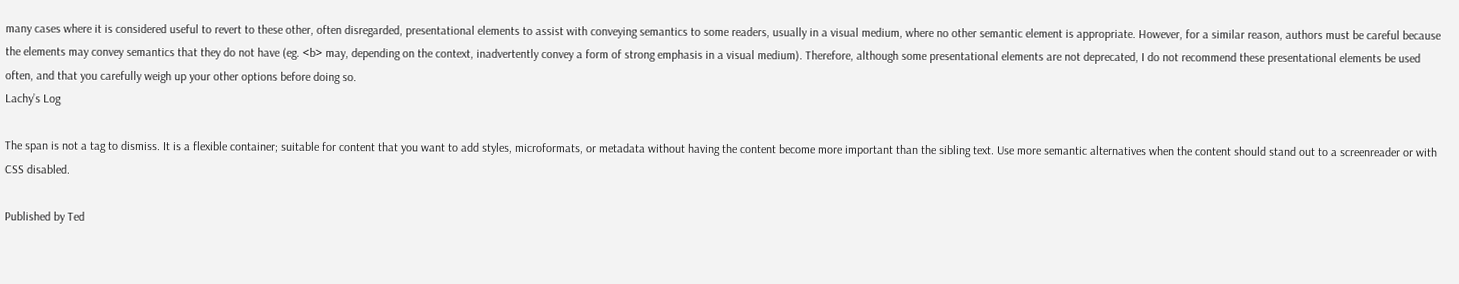many cases where it is considered useful to revert to these other, often disregarded, presentational elements to assist with conveying semantics to some readers, usually in a visual medium, where no other semantic element is appropriate. However, for a similar reason, authors must be careful because the elements may convey semantics that they do not have (eg. <b> may, depending on the context, inadvertently convey a form of strong emphasis in a visual medium). Therefore, although some presentational elements are not deprecated, I do not recommend these presentational elements be used often, and that you carefully weigh up your other options before doing so.
Lachy’s Log

The span is not a tag to dismiss. It is a flexible container; suitable for content that you want to add styles, microformats, or metadata without having the content become more important than the sibling text. Use more semantic alternatives when the content should stand out to a screenreader or with CSS disabled.

Published by Ted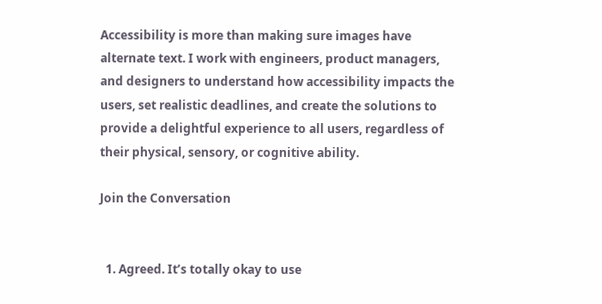Accessibility is more than making sure images have alternate text. I work with engineers, product managers, and designers to understand how accessibility impacts the users, set realistic deadlines, and create the solutions to provide a delightful experience to all users, regardless of their physical, sensory, or cognitive ability.

Join the Conversation


  1. Agreed. It’s totally okay to use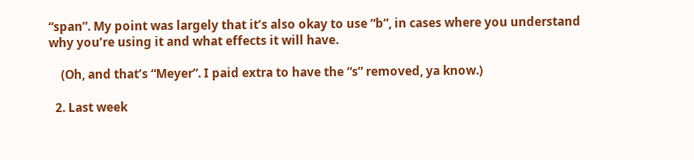“span”. My point was largely that it’s also okay to use “b”, in cases where you understand why you’re using it and what effects it will have.

    (Oh, and that’s “Meyer”. I paid extra to have the “s” removed, ya know.)

  2. Last week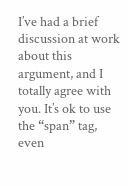I’ve had a brief discussion at work about this argument, and I totally agree with you. It’s ok to use the “span” tag, even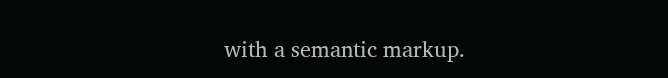with a semantic markup.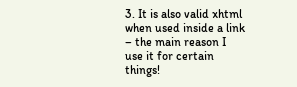3. It is also valid xhtml when used inside a link – the main reason I use it for certain things!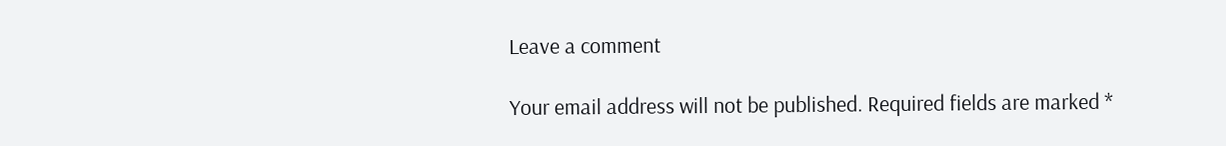Leave a comment

Your email address will not be published. Required fields are marked *